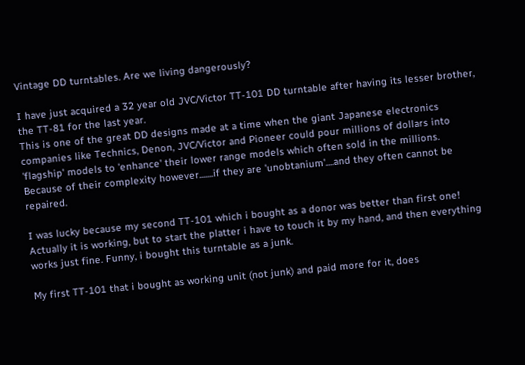Vintage DD turntables. Are we living dangerously?

I have just acquired a 32 year old JVC/Victor TT-101 DD turntable after having its lesser brother, the TT-81 for the last year.
This is one of the great DD designs made at a time when the giant Japanese electronics companies like Technics, Denon, JVC/Victor and Pioneer could pour millions of dollars into 'flagship' models to 'enhance' their lower range models which often sold in the millions.
Because of their complexity however.......if they are 'unobtanium'....and they often cannot be repaired.

I was lucky because my second TT-101 which i bought as a donor was better than first one! Actually it is working, but to start the platter i have to touch it by my hand, and then everything works just fine. Funny, i bought this turntable as a junk.

My first TT-101 that i bought as working unit (not junk) and paid more for it, does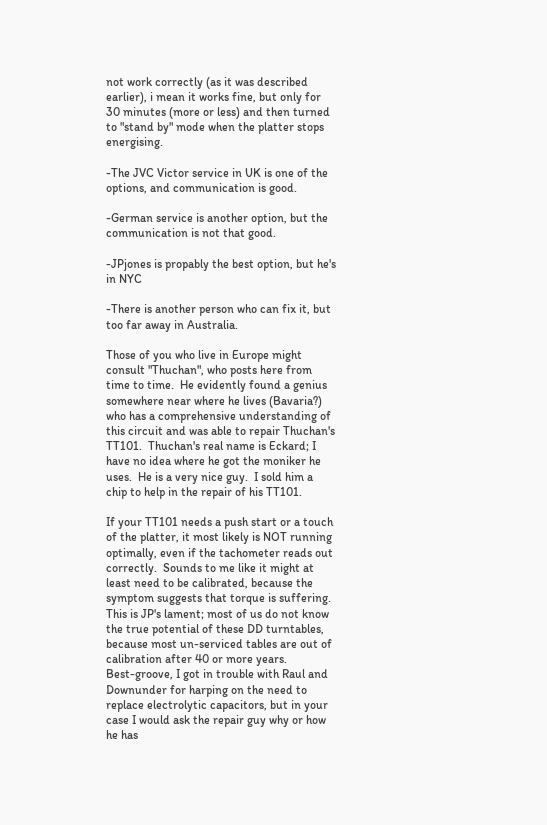not work correctly (as it was described earlier), i mean it works fine, but only for 30 minutes (more or less) and then turned to "stand by" mode when the platter stops energising.

-The JVC Victor service in UK is one of the options, and communication is good.

-German service is another option, but the communication is not that good.

-JPjones is propably the best option, but he's in NYC

-There is another person who can fix it, but too far away in Australia.

Those of you who live in Europe might consult "Thuchan", who posts here from time to time.  He evidently found a genius somewhere near where he lives (Bavaria?) who has a comprehensive understanding of this circuit and was able to repair Thuchan's TT101.  Thuchan's real name is Eckard; I have no idea where he got the moniker he uses.  He is a very nice guy.  I sold him a chip to help in the repair of his TT101.

If your TT101 needs a push start or a touch of the platter, it most likely is NOT running optimally, even if the tachometer reads out correctly.  Sounds to me like it might at least need to be calibrated, because the symptom suggests that torque is suffering.  This is JP's lament; most of us do not know the true potential of these DD turntables, because most un-serviced tables are out of calibration after 40 or more years.
Best-groove, I got in trouble with Raul and Downunder for harping on the need to replace electrolytic capacitors, but in your case I would ask the repair guy why or how he has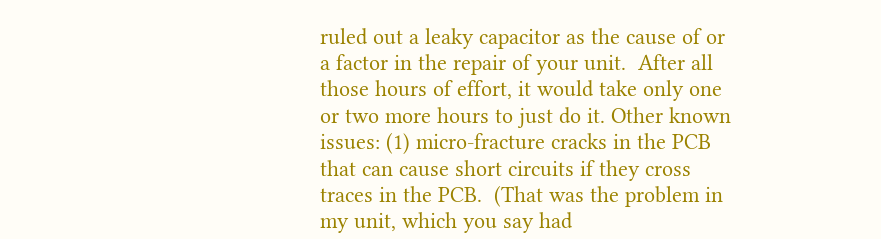ruled out a leaky capacitor as the cause of or a factor in the repair of your unit.  After all those hours of effort, it would take only one or two more hours to just do it. Other known issues: (1) micro-fracture cracks in the PCB that can cause short circuits if they cross traces in the PCB.  (That was the problem in my unit, which you say had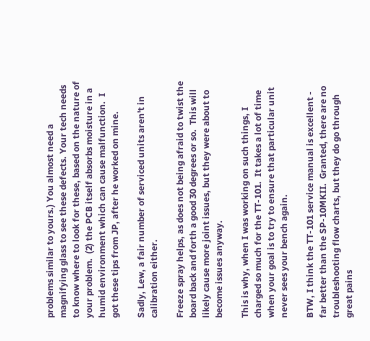problems similar to yours.) You almost need a magnifying glass to see these defects. Your tech needs to know where to look for these, based on the nature of your problem.  (2) the PCB itself absorbs moisture in a humid environment which can cause malfunction.  I got these tips from JP, after he worked on mine.

Sadly, Lew, a fair number of serviced units aren't in calibration either.

Freeze spray helps, as does not being afraid to twist the board back and forth a good 30 degrees or so.  This will likely cause more joint issues, but they were about to become issues anyway.

This is why, when I was working on such things, I charged so much for the TT-101.  It takes a lot of time when your goal is to try to ensure that particular unit never sees your bench again.

BTW, I think the TT-101 service manual is excellent - far better than the SP-10MKII.  Granted, there are no troubleshooting flow charts, but they do go through great pains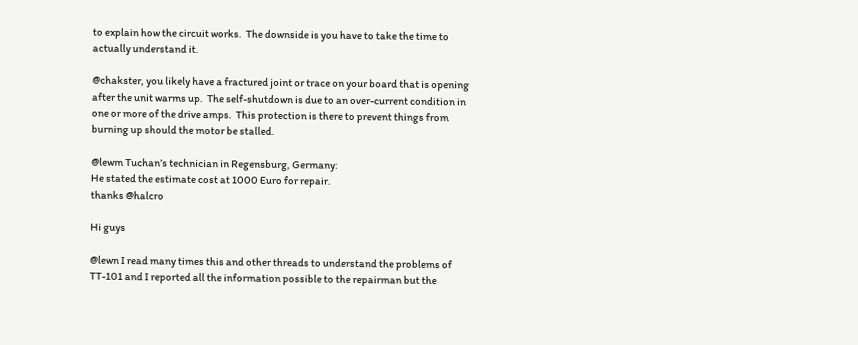to explain how the circuit works.  The downside is you have to take the time to actually understand it.

@chakster, you likely have a fractured joint or trace on your board that is opening after the unit warms up.  The self-shutdown is due to an over-current condition in one or more of the drive amps.  This protection is there to prevent things from burning up should the motor be stalled.

@lewm Tuchan’s technician in Regensburg, Germany:
He stated the estimate cost at 1000 Euro for repair.
thanks @halcro

Hi guys

@lewn I read many times this and other threads to understand the problems of TT-101 and I reported all the information possible to the repairman but the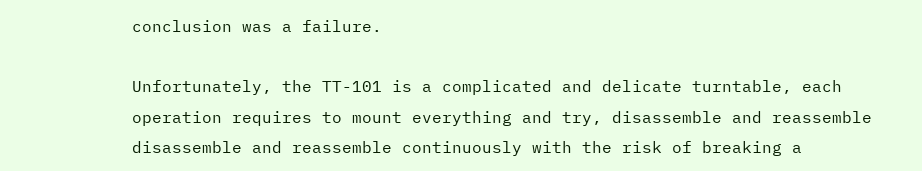conclusion was a failure.

Unfortunately, the TT-101 is a complicated and delicate turntable, each operation requires to mount everything and try, disassemble and reassemble disassemble and reassemble continuously with the risk of breaking a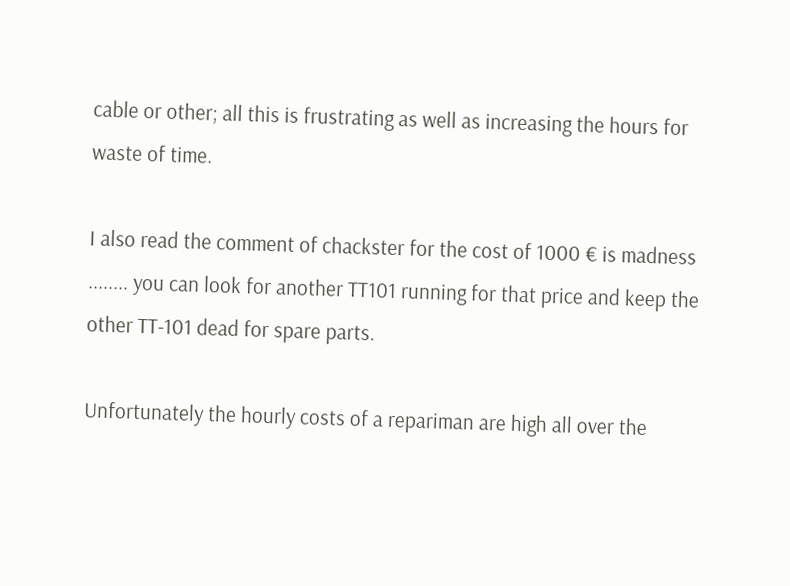cable or other; all this is frustrating as well as increasing the hours for waste of time.

I also read the comment of chackster for the cost of 1000 € is madness ........ you can look for another TT101 running for that price and keep the other TT-101 dead for spare parts.

Unfortunately the hourly costs of a repariman are high all over the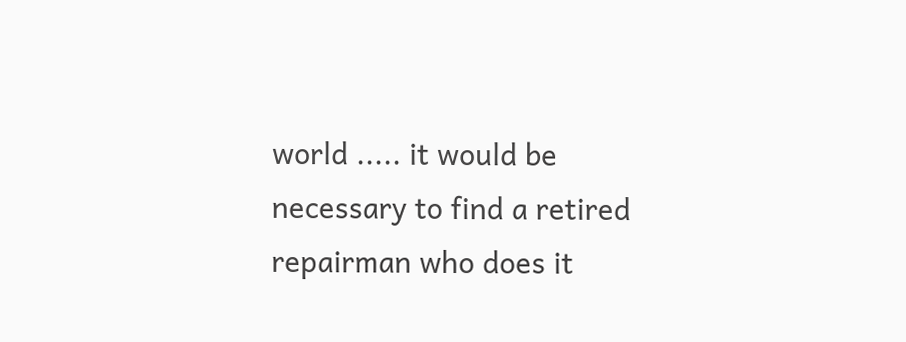world ..... it would be necessary to find a retired repairman who does it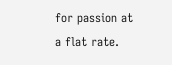for passion at a flat rate.